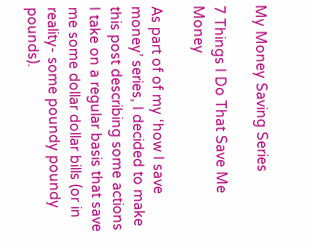My Money Saving Series

7 Things I Do That Save Me Money

As part of of my ‘how I save money’ series, I decided to make this post describing some actions I take on a regular basis that save me some dollar dollar bills (or in reality- some poundy poundy pounds).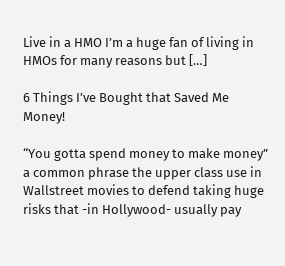Live in a HMO I’m a huge fan of living in HMOs for many reasons but […]

6 Things I’ve Bought that Saved Me Money!

“You gotta spend money to make money” a common phrase the upper class use in Wallstreet movies to defend taking huge risks that -in Hollywood- usually pay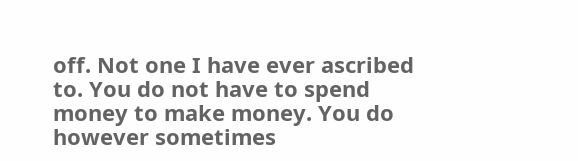off. Not one I have ever ascribed to. You do not have to spend money to make money. You do however sometimes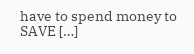have to spend money to SAVE […]